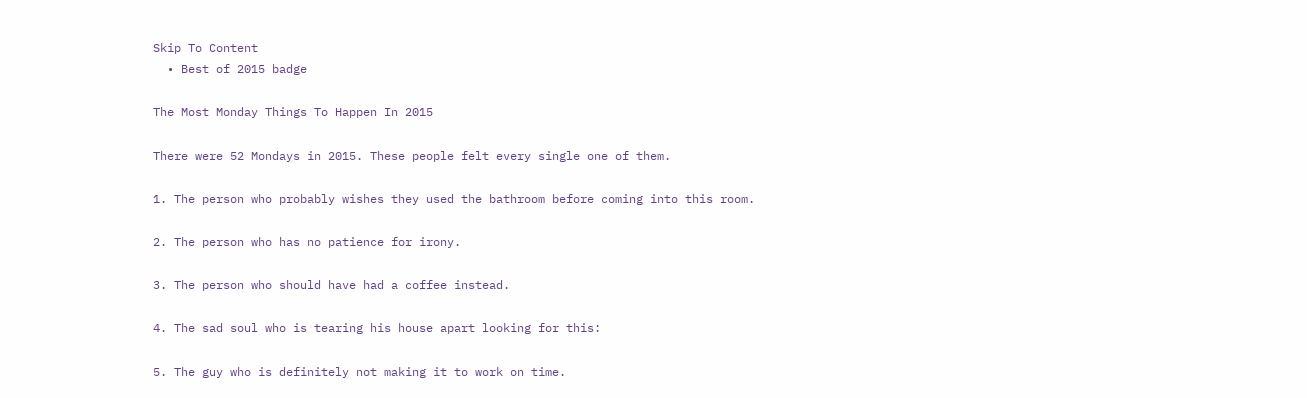Skip To Content
  • Best of 2015 badge

The Most Monday Things To Happen In 2015

There were 52 Mondays in 2015. These people felt every single one of them.

1. The person who probably wishes they used the bathroom before coming into this room.

2. The person who has no patience for irony.

3. The person who should have had a coffee instead.

4. The sad soul who is tearing his house apart looking for this:

5. The guy who is definitely not making it to work on time.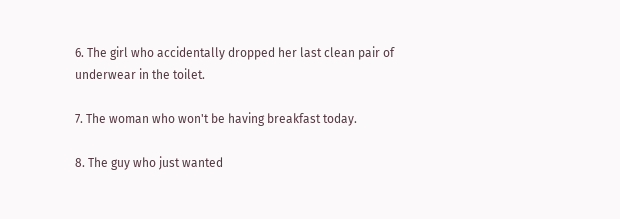6. The girl who accidentally dropped her last clean pair of underwear in the toilet.

7. The woman who won't be having breakfast today.

8. The guy who just wanted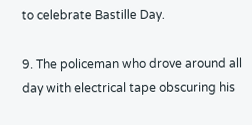to celebrate Bastille Day.

9. The policeman who drove around all day with electrical tape obscuring his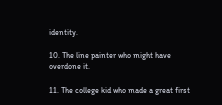identity.

10. The line painter who might have overdone it.

11. The college kid who made a great first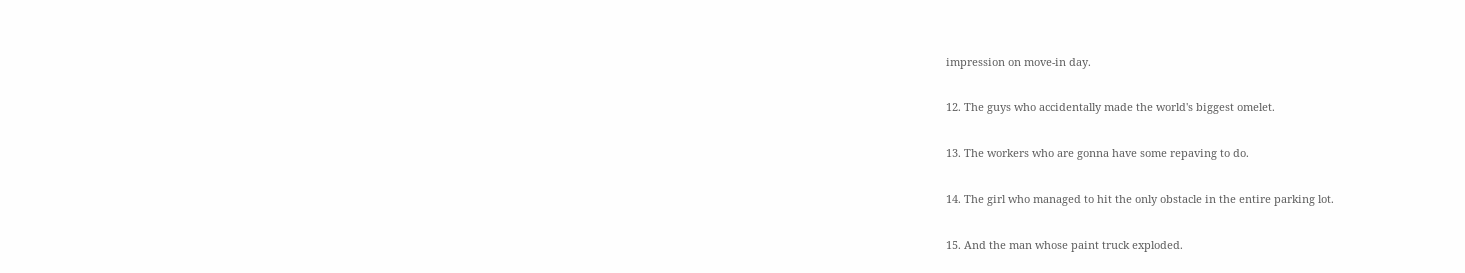impression on move-in day.

12. The guys who accidentally made the world's biggest omelet.

13. The workers who are gonna have some repaving to do.

14. The girl who managed to hit the only obstacle in the entire parking lot.

15. And the man whose paint truck exploded.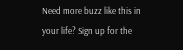Need more buzz like this in your life? Sign up for the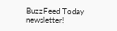BuzzFeed Today newsletter!